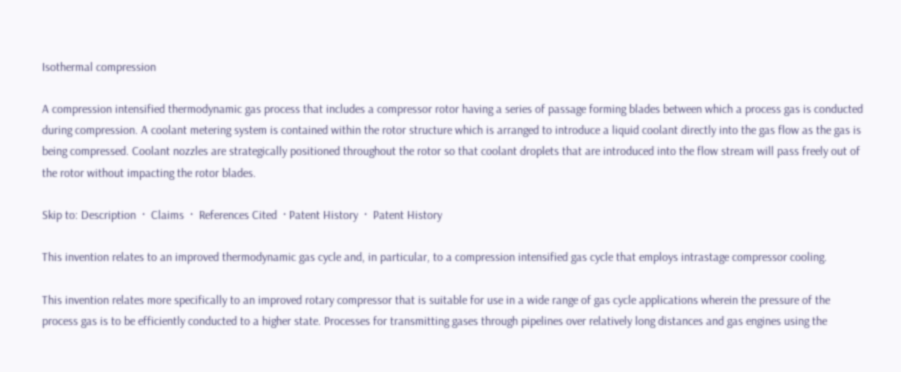Isothermal compression

A compression intensified thermodynamic gas process that includes a compressor rotor having a series of passage forming blades between which a process gas is conducted during compression. A coolant metering system is contained within the rotor structure which is arranged to introduce a liquid coolant directly into the gas flow as the gas is being compressed. Coolant nozzles are strategically positioned throughout the rotor so that coolant droplets that are introduced into the flow stream will pass freely out of the rotor without impacting the rotor blades.

Skip to: Description  ·  Claims  ·  References Cited  · Patent History  ·  Patent History

This invention relates to an improved thermodynamic gas cycle and, in particular, to a compression intensified gas cycle that employs intrastage compressor cooling.

This invention relates more specifically to an improved rotary compressor that is suitable for use in a wide range of gas cycle applications wherein the pressure of the process gas is to be efficiently conducted to a higher state. Processes for transmitting gases through pipelines over relatively long distances and gas engines using the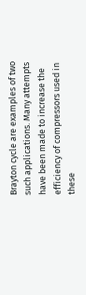Brayton cycle are examples of two such applications. Many attempts have been made to increase the efficiency of compressors used in these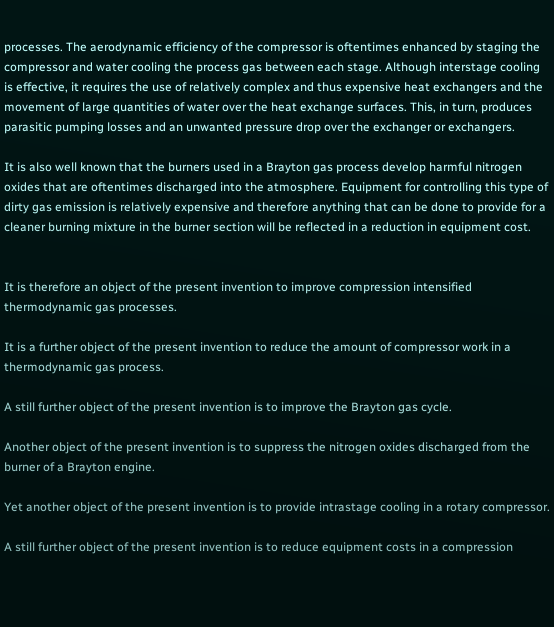processes. The aerodynamic efficiency of the compressor is oftentimes enhanced by staging the compressor and water cooling the process gas between each stage. Although interstage cooling is effective, it requires the use of relatively complex and thus expensive heat exchangers and the movement of large quantities of water over the heat exchange surfaces. This, in turn, produces parasitic pumping losses and an unwanted pressure drop over the exchanger or exchangers.

It is also well known that the burners used in a Brayton gas process develop harmful nitrogen oxides that are oftentimes discharged into the atmosphere. Equipment for controlling this type of dirty gas emission is relatively expensive and therefore anything that can be done to provide for a cleaner burning mixture in the burner section will be reflected in a reduction in equipment cost.


It is therefore an object of the present invention to improve compression intensified thermodynamic gas processes.

It is a further object of the present invention to reduce the amount of compressor work in a thermodynamic gas process.

A still further object of the present invention is to improve the Brayton gas cycle.

Another object of the present invention is to suppress the nitrogen oxides discharged from the burner of a Brayton engine.

Yet another object of the present invention is to provide intrastage cooling in a rotary compressor.

A still further object of the present invention is to reduce equipment costs in a compression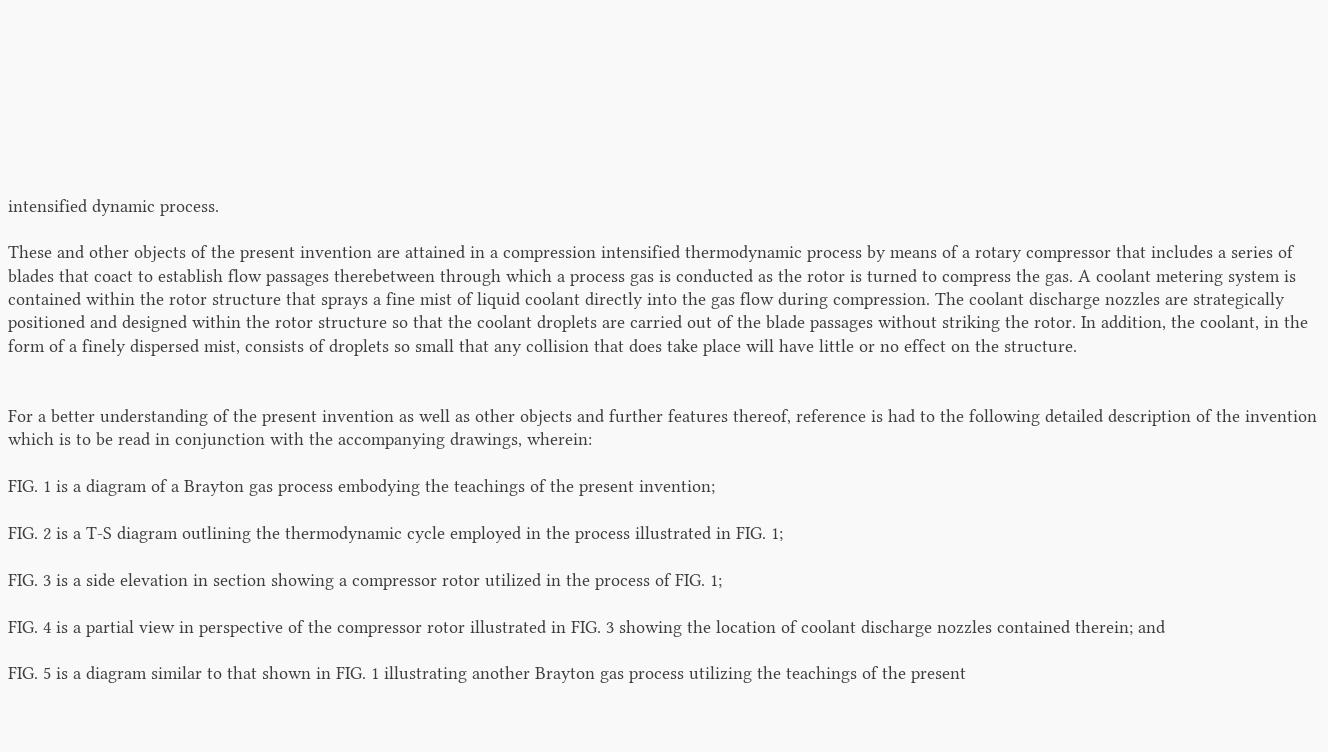intensified dynamic process.

These and other objects of the present invention are attained in a compression intensified thermodynamic process by means of a rotary compressor that includes a series of blades that coact to establish flow passages therebetween through which a process gas is conducted as the rotor is turned to compress the gas. A coolant metering system is contained within the rotor structure that sprays a fine mist of liquid coolant directly into the gas flow during compression. The coolant discharge nozzles are strategically positioned and designed within the rotor structure so that the coolant droplets are carried out of the blade passages without striking the rotor. In addition, the coolant, in the form of a finely dispersed mist, consists of droplets so small that any collision that does take place will have little or no effect on the structure.


For a better understanding of the present invention as well as other objects and further features thereof, reference is had to the following detailed description of the invention which is to be read in conjunction with the accompanying drawings, wherein:

FIG. 1 is a diagram of a Brayton gas process embodying the teachings of the present invention;

FIG. 2 is a T-S diagram outlining the thermodynamic cycle employed in the process illustrated in FIG. 1;

FIG. 3 is a side elevation in section showing a compressor rotor utilized in the process of FIG. 1;

FIG. 4 is a partial view in perspective of the compressor rotor illustrated in FIG. 3 showing the location of coolant discharge nozzles contained therein; and

FIG. 5 is a diagram similar to that shown in FIG. 1 illustrating another Brayton gas process utilizing the teachings of the present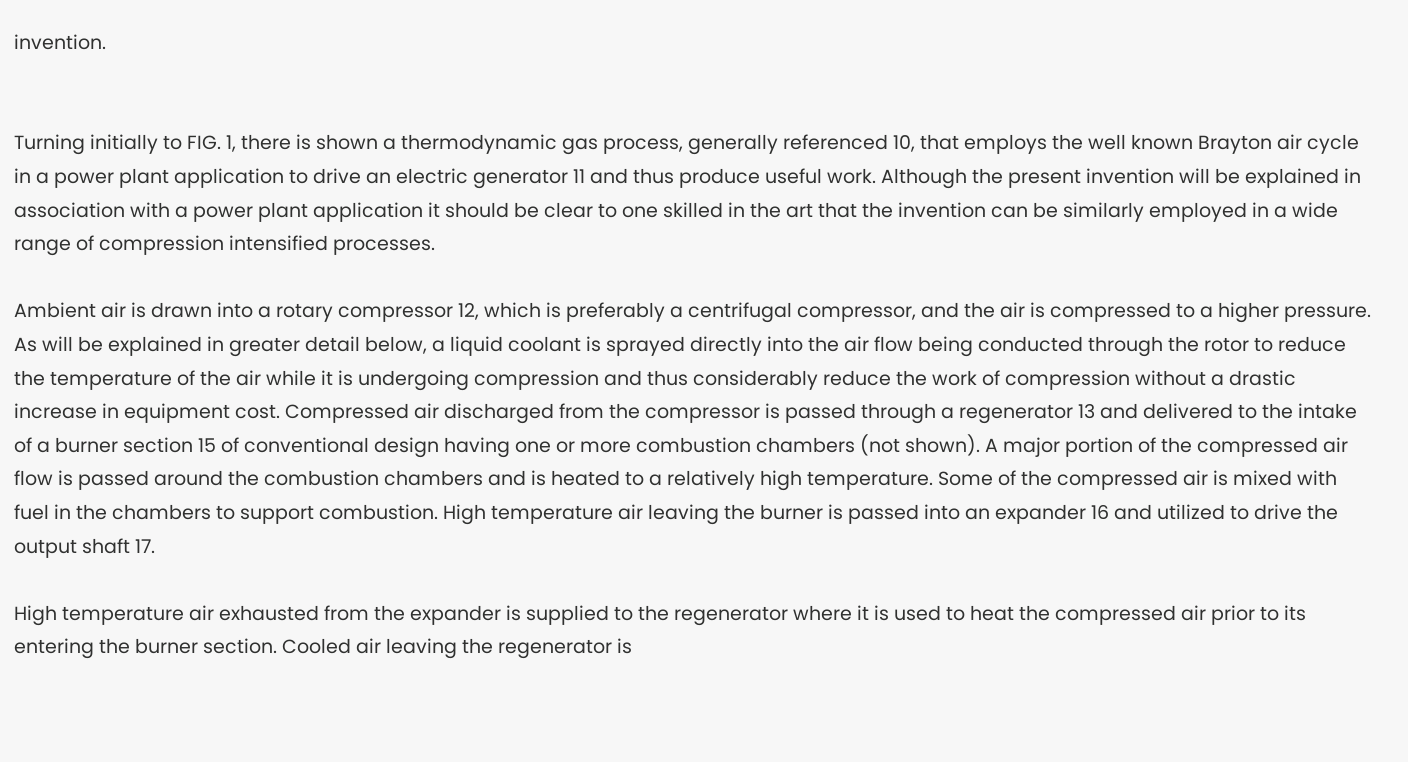invention.


Turning initially to FIG. 1, there is shown a thermodynamic gas process, generally referenced 10, that employs the well known Brayton air cycle in a power plant application to drive an electric generator 11 and thus produce useful work. Although the present invention will be explained in association with a power plant application it should be clear to one skilled in the art that the invention can be similarly employed in a wide range of compression intensified processes.

Ambient air is drawn into a rotary compressor 12, which is preferably a centrifugal compressor, and the air is compressed to a higher pressure. As will be explained in greater detail below, a liquid coolant is sprayed directly into the air flow being conducted through the rotor to reduce the temperature of the air while it is undergoing compression and thus considerably reduce the work of compression without a drastic increase in equipment cost. Compressed air discharged from the compressor is passed through a regenerator 13 and delivered to the intake of a burner section 15 of conventional design having one or more combustion chambers (not shown). A major portion of the compressed air flow is passed around the combustion chambers and is heated to a relatively high temperature. Some of the compressed air is mixed with fuel in the chambers to support combustion. High temperature air leaving the burner is passed into an expander 16 and utilized to drive the output shaft 17.

High temperature air exhausted from the expander is supplied to the regenerator where it is used to heat the compressed air prior to its entering the burner section. Cooled air leaving the regenerator is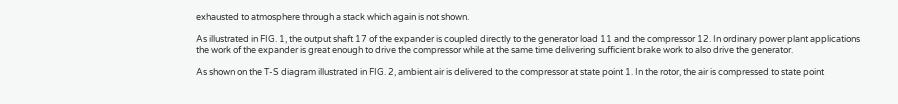exhausted to atmosphere through a stack which again is not shown.

As illustrated in FIG. 1, the output shaft 17 of the expander is coupled directly to the generator load 11 and the compressor 12. In ordinary power plant applications the work of the expander is great enough to drive the compressor while at the same time delivering sufficient brake work to also drive the generator.

As shown on the T-S diagram illustrated in FIG. 2, ambient air is delivered to the compressor at state point 1. In the rotor, the air is compressed to state point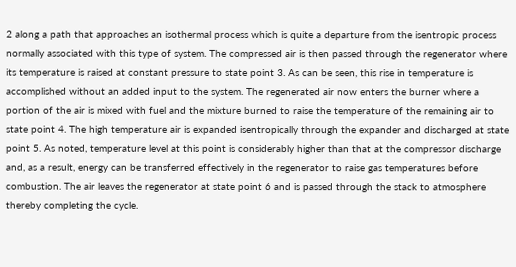2 along a path that approaches an isothermal process which is quite a departure from the isentropic process normally associated with this type of system. The compressed air is then passed through the regenerator where its temperature is raised at constant pressure to state point 3. As can be seen, this rise in temperature is accomplished without an added input to the system. The regenerated air now enters the burner where a portion of the air is mixed with fuel and the mixture burned to raise the temperature of the remaining air to state point 4. The high temperature air is expanded isentropically through the expander and discharged at state point 5. As noted, temperature level at this point is considerably higher than that at the compressor discharge and, as a result, energy can be transferred effectively in the regenerator to raise gas temperatures before combustion. The air leaves the regenerator at state point 6 and is passed through the stack to atmosphere thereby completing the cycle.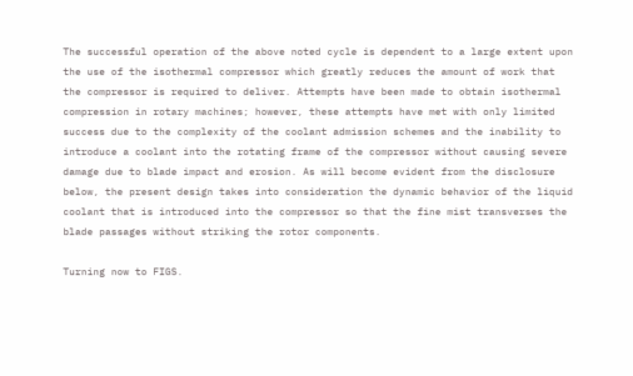The successful operation of the above noted cycle is dependent to a large extent upon the use of the isothermal compressor which greatly reduces the amount of work that the compressor is required to deliver. Attempts have been made to obtain isothermal compression in rotary machines; however, these attempts have met with only limited success due to the complexity of the coolant admission schemes and the inability to introduce a coolant into the rotating frame of the compressor without causing severe damage due to blade impact and erosion. As will become evident from the disclosure below, the present design takes into consideration the dynamic behavior of the liquid coolant that is introduced into the compressor so that the fine mist transverses the blade passages without striking the rotor components.

Turning now to FIGS.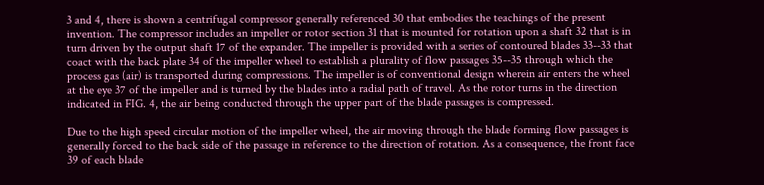3 and 4, there is shown a centrifugal compressor generally referenced 30 that embodies the teachings of the present invention. The compressor includes an impeller or rotor section 31 that is mounted for rotation upon a shaft 32 that is in turn driven by the output shaft 17 of the expander. The impeller is provided with a series of contoured blades 33--33 that coact with the back plate 34 of the impeller wheel to establish a plurality of flow passages 35--35 through which the process gas (air) is transported during compressions. The impeller is of conventional design wherein air enters the wheel at the eye 37 of the impeller and is turned by the blades into a radial path of travel. As the rotor turns in the direction indicated in FIG. 4, the air being conducted through the upper part of the blade passages is compressed.

Due to the high speed circular motion of the impeller wheel, the air moving through the blade forming flow passages is generally forced to the back side of the passage in reference to the direction of rotation. As a consequence, the front face 39 of each blade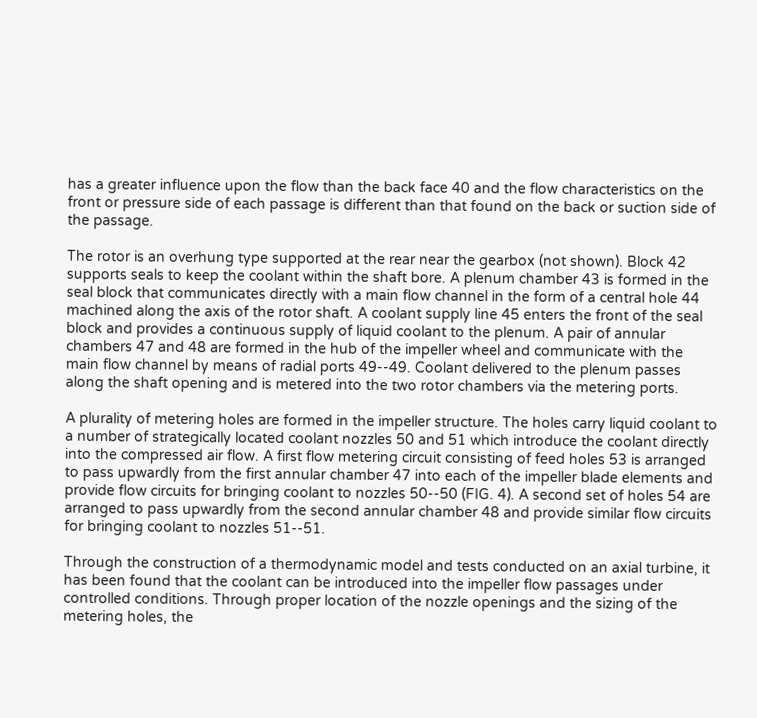has a greater influence upon the flow than the back face 40 and the flow characteristics on the front or pressure side of each passage is different than that found on the back or suction side of the passage.

The rotor is an overhung type supported at the rear near the gearbox (not shown). Block 42 supports seals to keep the coolant within the shaft bore. A plenum chamber 43 is formed in the seal block that communicates directly with a main flow channel in the form of a central hole 44 machined along the axis of the rotor shaft. A coolant supply line 45 enters the front of the seal block and provides a continuous supply of liquid coolant to the plenum. A pair of annular chambers 47 and 48 are formed in the hub of the impeller wheel and communicate with the main flow channel by means of radial ports 49--49. Coolant delivered to the plenum passes along the shaft opening and is metered into the two rotor chambers via the metering ports.

A plurality of metering holes are formed in the impeller structure. The holes carry liquid coolant to a number of strategically located coolant nozzles 50 and 51 which introduce the coolant directly into the compressed air flow. A first flow metering circuit consisting of feed holes 53 is arranged to pass upwardly from the first annular chamber 47 into each of the impeller blade elements and provide flow circuits for bringing coolant to nozzles 50--50 (FIG. 4). A second set of holes 54 are arranged to pass upwardly from the second annular chamber 48 and provide similar flow circuits for bringing coolant to nozzles 51--51.

Through the construction of a thermodynamic model and tests conducted on an axial turbine, it has been found that the coolant can be introduced into the impeller flow passages under controlled conditions. Through proper location of the nozzle openings and the sizing of the metering holes, the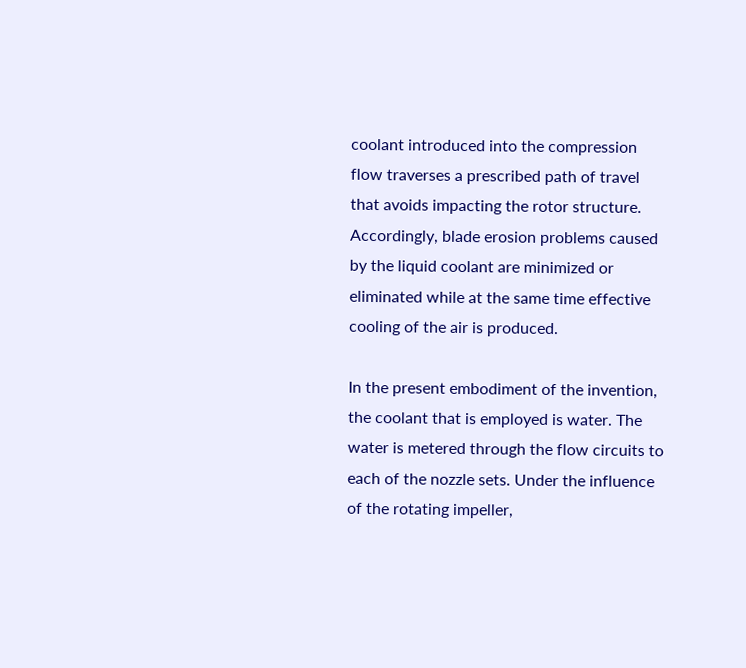coolant introduced into the compression flow traverses a prescribed path of travel that avoids impacting the rotor structure. Accordingly, blade erosion problems caused by the liquid coolant are minimized or eliminated while at the same time effective cooling of the air is produced.

In the present embodiment of the invention, the coolant that is employed is water. The water is metered through the flow circuits to each of the nozzle sets. Under the influence of the rotating impeller,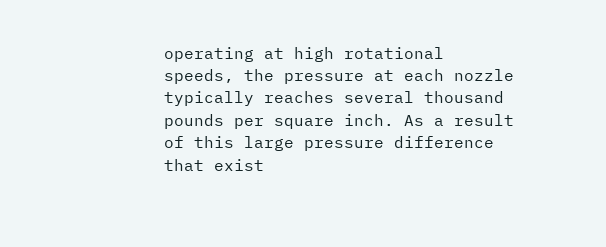operating at high rotational speeds, the pressure at each nozzle typically reaches several thousand pounds per square inch. As a result of this large pressure difference that exist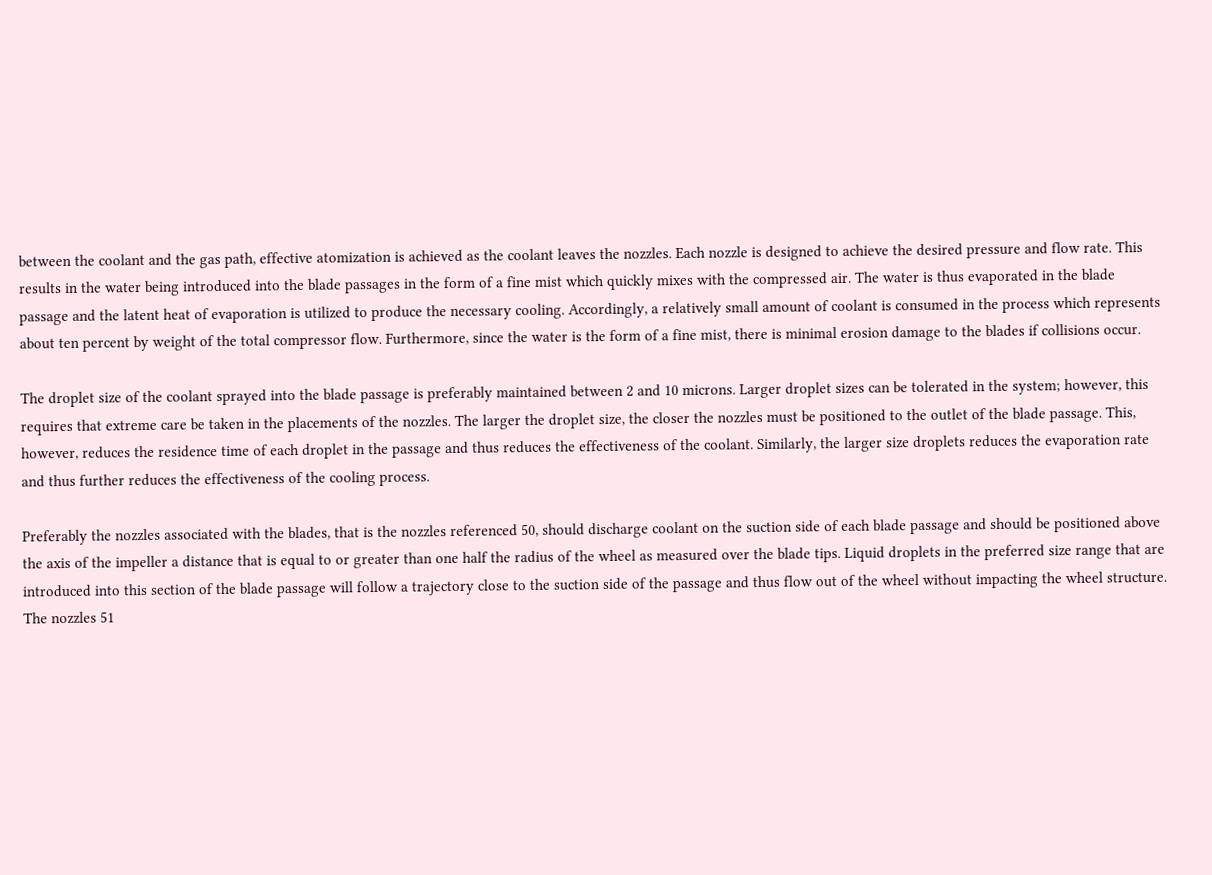between the coolant and the gas path, effective atomization is achieved as the coolant leaves the nozzles. Each nozzle is designed to achieve the desired pressure and flow rate. This results in the water being introduced into the blade passages in the form of a fine mist which quickly mixes with the compressed air. The water is thus evaporated in the blade passage and the latent heat of evaporation is utilized to produce the necessary cooling. Accordingly, a relatively small amount of coolant is consumed in the process which represents about ten percent by weight of the total compressor flow. Furthermore, since the water is the form of a fine mist, there is minimal erosion damage to the blades if collisions occur.

The droplet size of the coolant sprayed into the blade passage is preferably maintained between 2 and 10 microns. Larger droplet sizes can be tolerated in the system; however, this requires that extreme care be taken in the placements of the nozzles. The larger the droplet size, the closer the nozzles must be positioned to the outlet of the blade passage. This, however, reduces the residence time of each droplet in the passage and thus reduces the effectiveness of the coolant. Similarly, the larger size droplets reduces the evaporation rate and thus further reduces the effectiveness of the cooling process.

Preferably the nozzles associated with the blades, that is the nozzles referenced 50, should discharge coolant on the suction side of each blade passage and should be positioned above the axis of the impeller a distance that is equal to or greater than one half the radius of the wheel as measured over the blade tips. Liquid droplets in the preferred size range that are introduced into this section of the blade passage will follow a trajectory close to the suction side of the passage and thus flow out of the wheel without impacting the wheel structure. The nozzles 51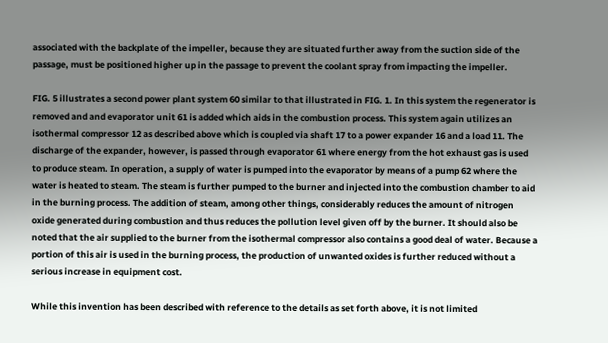associated with the backplate of the impeller, because they are situated further away from the suction side of the passage, must be positioned higher up in the passage to prevent the coolant spray from impacting the impeller.

FIG. 5 illustrates a second power plant system 60 similar to that illustrated in FIG. 1. In this system the regenerator is removed and and evaporator unit 61 is added which aids in the combustion process. This system again utilizes an isothermal compressor 12 as described above which is coupled via shaft 17 to a power expander 16 and a load 11. The discharge of the expander, however, is passed through evaporator 61 where energy from the hot exhaust gas is used to produce steam. In operation, a supply of water is pumped into the evaporator by means of a pump 62 where the water is heated to steam. The steam is further pumped to the burner and injected into the combustion chamber to aid in the burning process. The addition of steam, among other things, considerably reduces the amount of nitrogen oxide generated during combustion and thus reduces the pollution level given off by the burner. It should also be noted that the air supplied to the burner from the isothermal compressor also contains a good deal of water. Because a portion of this air is used in the burning process, the production of unwanted oxides is further reduced without a serious increase in equipment cost.

While this invention has been described with reference to the details as set forth above, it is not limited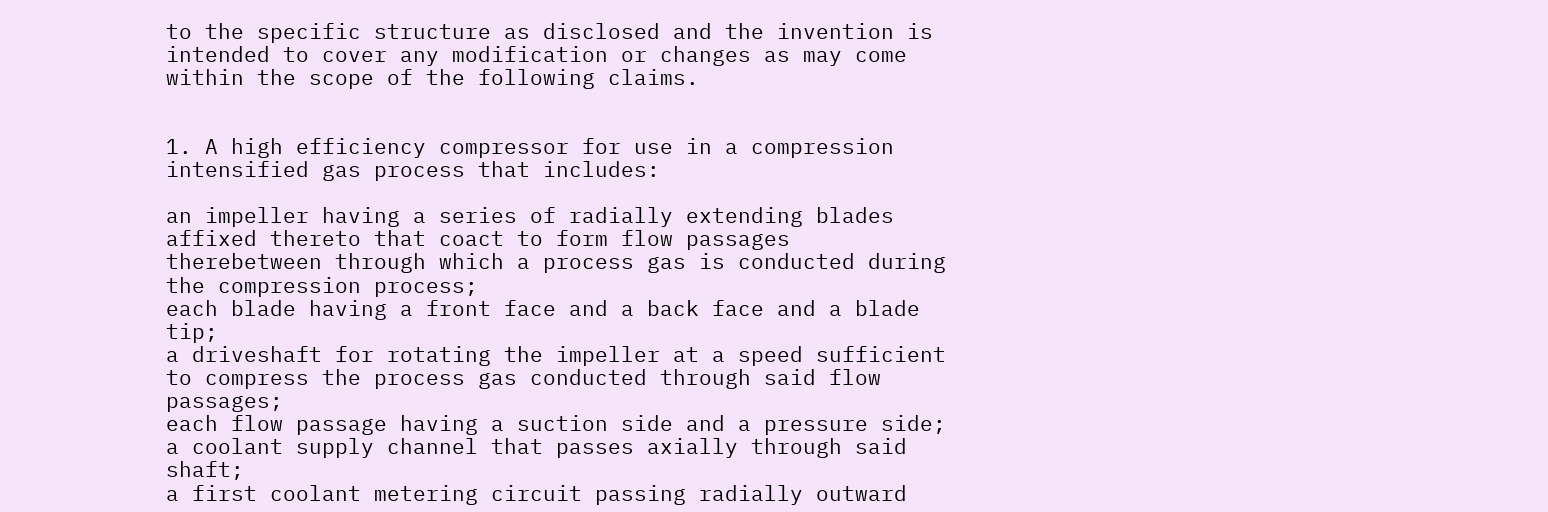to the specific structure as disclosed and the invention is intended to cover any modification or changes as may come within the scope of the following claims.


1. A high efficiency compressor for use in a compression intensified gas process that includes:

an impeller having a series of radially extending blades affixed thereto that coact to form flow passages therebetween through which a process gas is conducted during the compression process;
each blade having a front face and a back face and a blade tip;
a driveshaft for rotating the impeller at a speed sufficient to compress the process gas conducted through said flow passages;
each flow passage having a suction side and a pressure side;
a coolant supply channel that passes axially through said shaft;
a first coolant metering circuit passing radially outward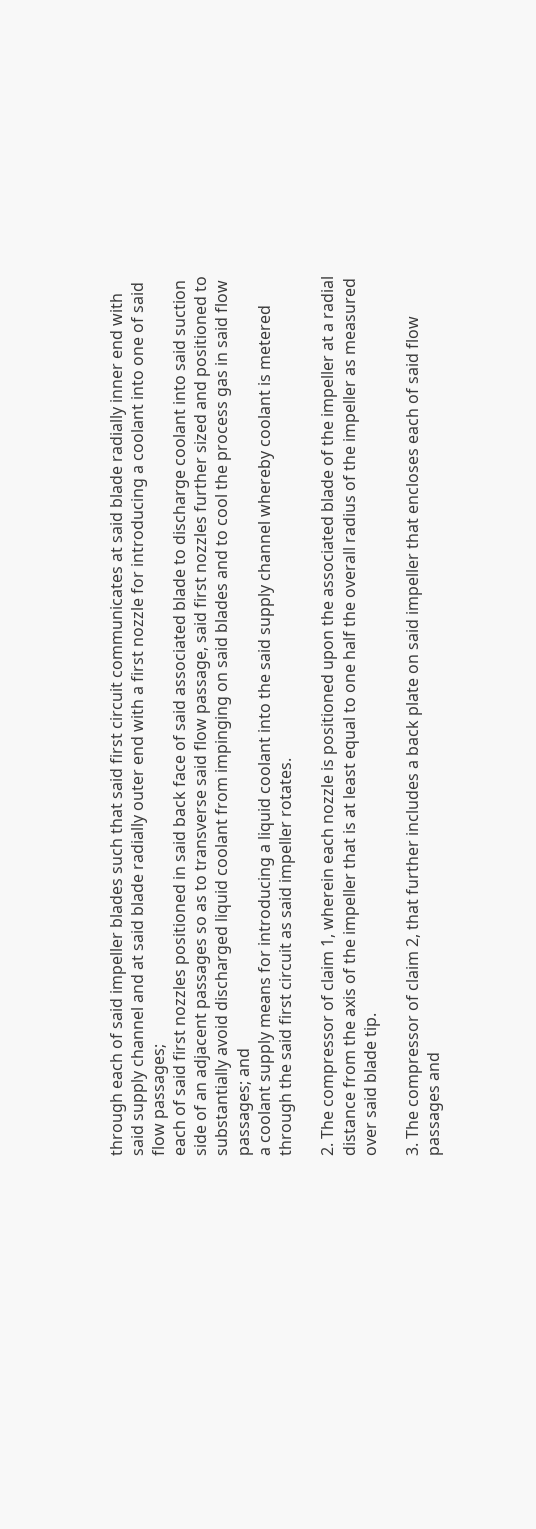through each of said impeller blades such that said first circuit communicates at said blade radially inner end with said supply channel and at said blade radially outer end with a first nozzle for introducing a coolant into one of said flow passages;
each of said first nozzles positioned in said back face of said associated blade to discharge coolant into said suction side of an adjacent passages so as to transverse said flow passage, said first nozzles further sized and positioned to substantially avoid discharged liquid coolant from impinging on said blades and to cool the process gas in said flow passages; and
a coolant supply means for introducing a liquid coolant into the said supply channel whereby coolant is metered through the said first circuit as said impeller rotates.

2. The compressor of claim 1, wherein each nozzle is positioned upon the associated blade of the impeller at a radial distance from the axis of the impeller that is at least equal to one half the overall radius of the impeller as measured over said blade tip.

3. The compressor of claim 2, that further includes a back plate on said impeller that encloses each of said flow passages and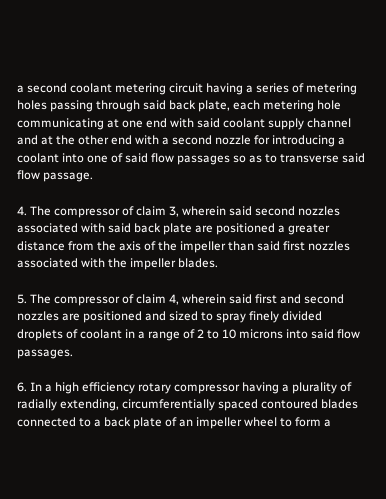a second coolant metering circuit having a series of metering holes passing through said back plate, each metering hole communicating at one end with said coolant supply channel and at the other end with a second nozzle for introducing a coolant into one of said flow passages so as to transverse said flow passage.

4. The compressor of claim 3, wherein said second nozzles associated with said back plate are positioned a greater distance from the axis of the impeller than said first nozzles associated with the impeller blades.

5. The compressor of claim 4, wherein said first and second nozzles are positioned and sized to spray finely divided droplets of coolant in a range of 2 to 10 microns into said flow passages.

6. In a high efficiency rotary compressor having a plurality of radially extending, circumferentially spaced contoured blades connected to a back plate of an impeller wheel to form a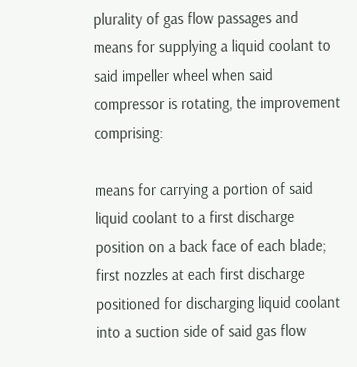plurality of gas flow passages and means for supplying a liquid coolant to said impeller wheel when said compressor is rotating, the improvement comprising:

means for carrying a portion of said liquid coolant to a first discharge position on a back face of each blade;
first nozzles at each first discharge positioned for discharging liquid coolant into a suction side of said gas flow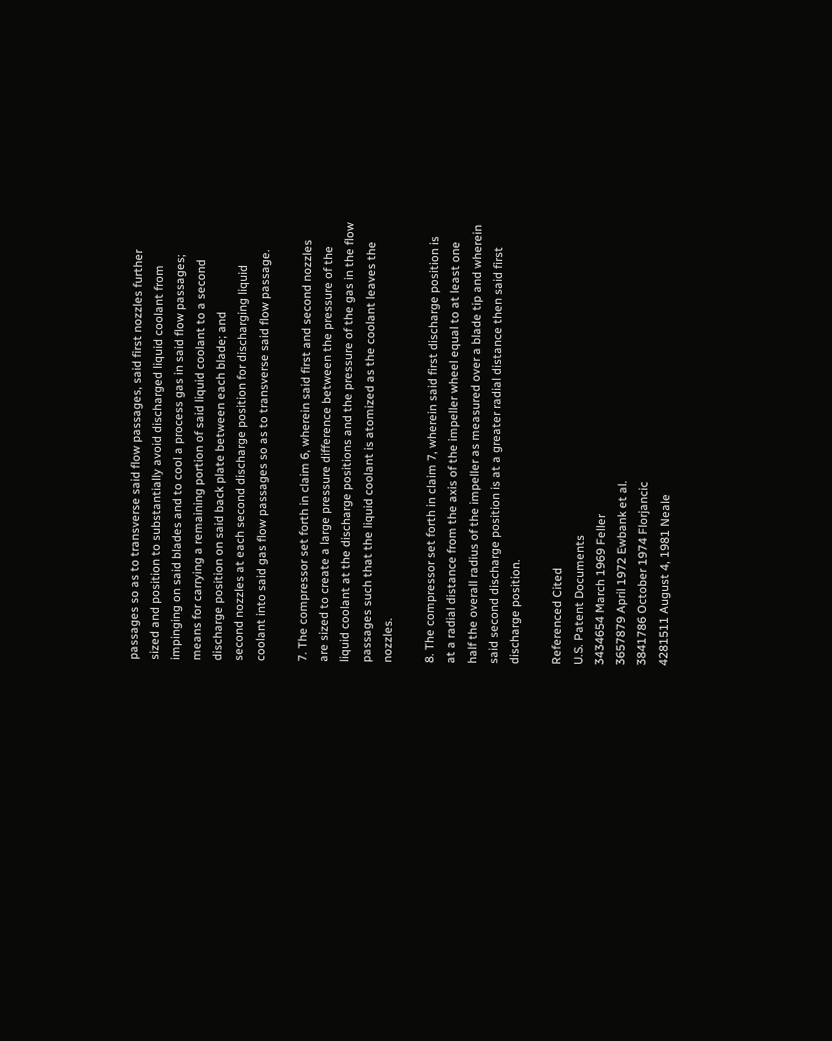passages so as to transverse said flow passages, said first nozzles further sized and position to substantially avoid discharged liquid coolant from impinging on said blades and to cool a process gas in said flow passages;
means for carrying a remaining portion of said liquid coolant to a second discharge position on said back plate between each blade; and
second nozzles at each second discharge position for discharging liquid coolant into said gas flow passages so as to transverse said flow passage.

7. The compressor set forth in claim 6, wherein said first and second nozzles are sized to create a large pressure difference between the pressure of the liquid coolant at the discharge positions and the pressure of the gas in the flow passages such that the liquid coolant is atomized as the coolant leaves the nozzles.

8. The compressor set forth in claim 7, wherein said first discharge position is at a radial distance from the axis of the impeller wheel equal to at least one half the overall radius of the impeller as measured over a blade tip and wherein said second discharge position is at a greater radial distance then said first discharge position.

Referenced Cited
U.S. Patent Documents
3434654 March 1969 Feller
3657879 April 1972 Ewbank et al.
3841786 October 1974 Florjancic
4281511 August 4, 1981 Neale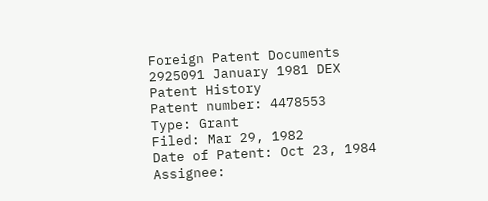Foreign Patent Documents
2925091 January 1981 DEX
Patent History
Patent number: 4478553
Type: Grant
Filed: Mar 29, 1982
Date of Patent: Oct 23, 1984
Assignee: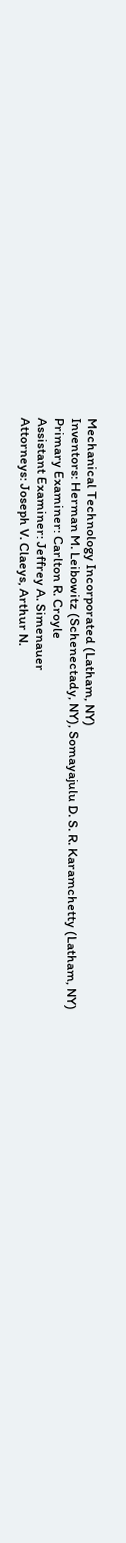Mechanical Technology Incorporated (Latham, NY)
Inventors: Herman M. Leibowitz (Schenectady, NY), Somayajulu D. S. R. Karamchetty (Latham, NY)
Primary Examiner: Carlton R. Croyle
Assistant Examiner: Jeffrey A. Simenauer
Attorneys: Joseph V. Claeys, Arthur N.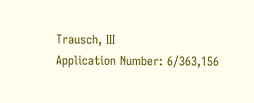Trausch, III
Application Number: 6/363,156